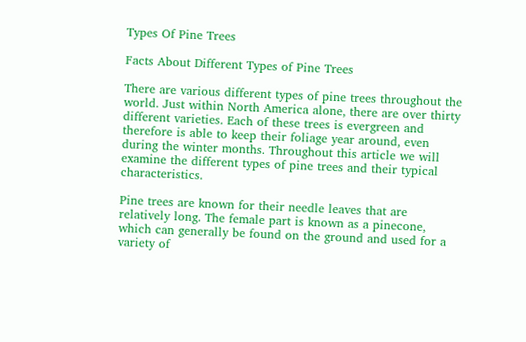Types Of Pine Trees

Facts About Different Types of Pine Trees

There are various different types of pine trees throughout the world. Just within North America alone, there are over thirty different varieties. Each of these trees is evergreen and therefore is able to keep their foliage year around, even during the winter months. Throughout this article we will examine the different types of pine trees and their typical characteristics.

Pine trees are known for their needle leaves that are relatively long. The female part is known as a pinecone, which can generally be found on the ground and used for a variety of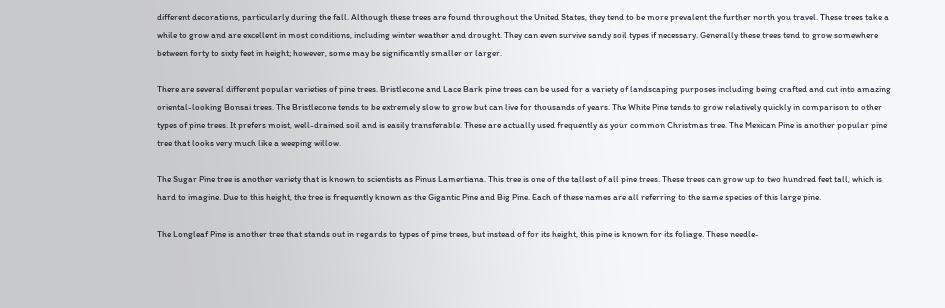different decorations, particularly during the fall. Although these trees are found throughout the United States, they tend to be more prevalent the further north you travel. These trees take a while to grow and are excellent in most conditions, including winter weather and drought. They can even survive sandy soil types if necessary. Generally these trees tend to grow somewhere between forty to sixty feet in height; however, some may be significantly smaller or larger.

There are several different popular varieties of pine trees. Bristlecone and Lace Bark pine trees can be used for a variety of landscaping purposes including being crafted and cut into amazing oriental-looking Bonsai trees. The Bristlecone tends to be extremely slow to grow but can live for thousands of years. The White Pine tends to grow relatively quickly in comparison to other types of pine trees. It prefers moist, well-drained soil and is easily transferable. These are actually used frequently as your common Christmas tree. The Mexican Pine is another popular pine tree that looks very much like a weeping willow.

The Sugar Pine tree is another variety that is known to scientists as Pinus Lamertiana. This tree is one of the tallest of all pine trees. These trees can grow up to two hundred feet tall, which is hard to imagine. Due to this height, the tree is frequently known as the Gigantic Pine and Big Pine. Each of these names are all referring to the same species of this large pine.

The Longleaf Pine is another tree that stands out in regards to types of pine trees, but instead of for its height, this pine is known for its foliage. These needle-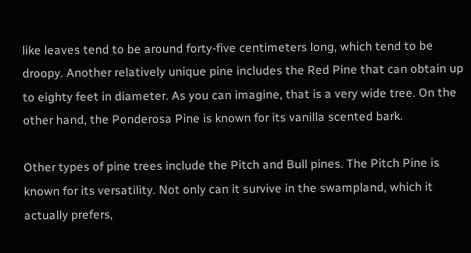like leaves tend to be around forty-five centimeters long, which tend to be droopy. Another relatively unique pine includes the Red Pine that can obtain up to eighty feet in diameter. As you can imagine, that is a very wide tree. On the other hand, the Ponderosa Pine is known for its vanilla scented bark.

Other types of pine trees include the Pitch and Bull pines. The Pitch Pine is known for its versatility. Not only can it survive in the swampland, which it actually prefers,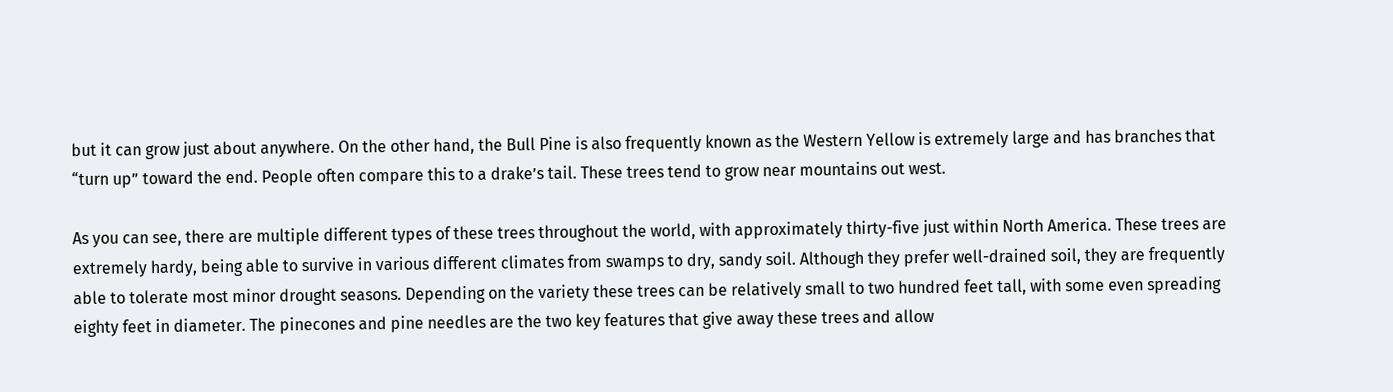but it can grow just about anywhere. On the other hand, the Bull Pine is also frequently known as the Western Yellow is extremely large and has branches that “turn up” toward the end. People often compare this to a drake’s tail. These trees tend to grow near mountains out west.

As you can see, there are multiple different types of these trees throughout the world, with approximately thirty-five just within North America. These trees are extremely hardy, being able to survive in various different climates from swamps to dry, sandy soil. Although they prefer well-drained soil, they are frequently able to tolerate most minor drought seasons. Depending on the variety these trees can be relatively small to two hundred feet tall, with some even spreading eighty feet in diameter. The pinecones and pine needles are the two key features that give away these trees and allow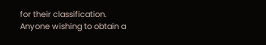for their classification. Anyone wishing to obtain a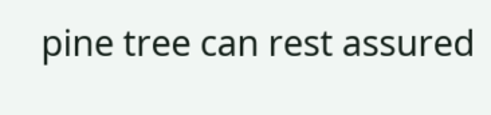pine tree can rest assured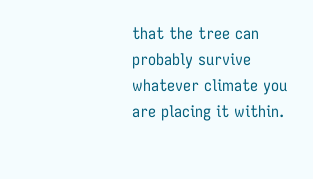that the tree can probably survive whatever climate you are placing it within.